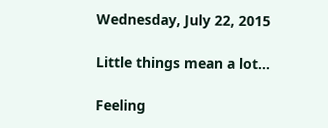Wednesday, July 22, 2015

Little things mean a lot...

Feeling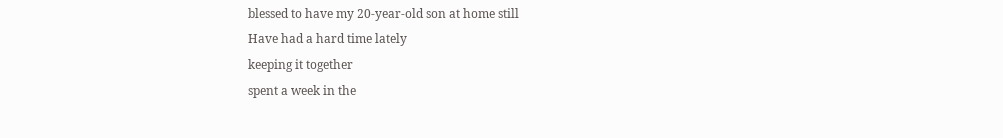blessed to have my 20-year-old son at home still
Have had a hard time lately
keeping it together
spent a week in the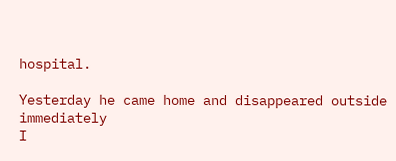hospital.

Yesterday he came home and disappeared outside immediately
I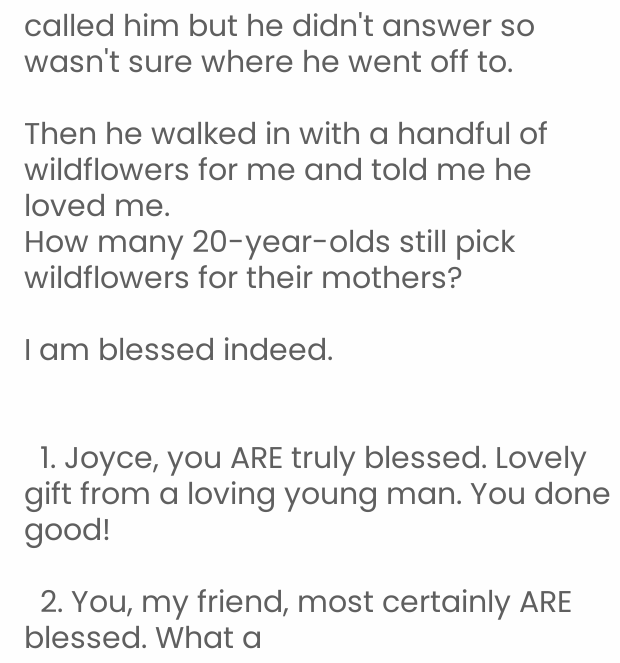called him but he didn't answer so wasn't sure where he went off to.

Then he walked in with a handful of wildflowers for me and told me he loved me.
How many 20-year-olds still pick wildflowers for their mothers?

I am blessed indeed.


  1. Joyce, you ARE truly blessed. Lovely gift from a loving young man. You done good!

  2. You, my friend, most certainly ARE blessed. What a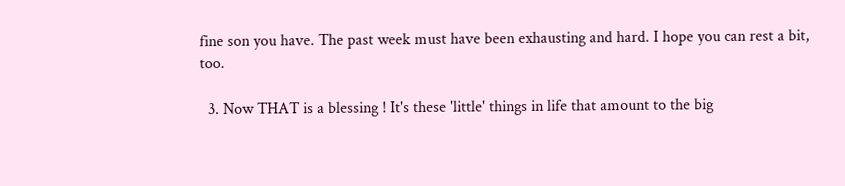fine son you have. The past week must have been exhausting and hard. I hope you can rest a bit, too.

  3. Now THAT is a blessing ! It's these 'little' things in life that amount to the big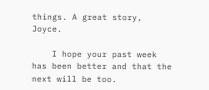things. A great story, Joyce.

    I hope your past week has been better and that the next will be too.